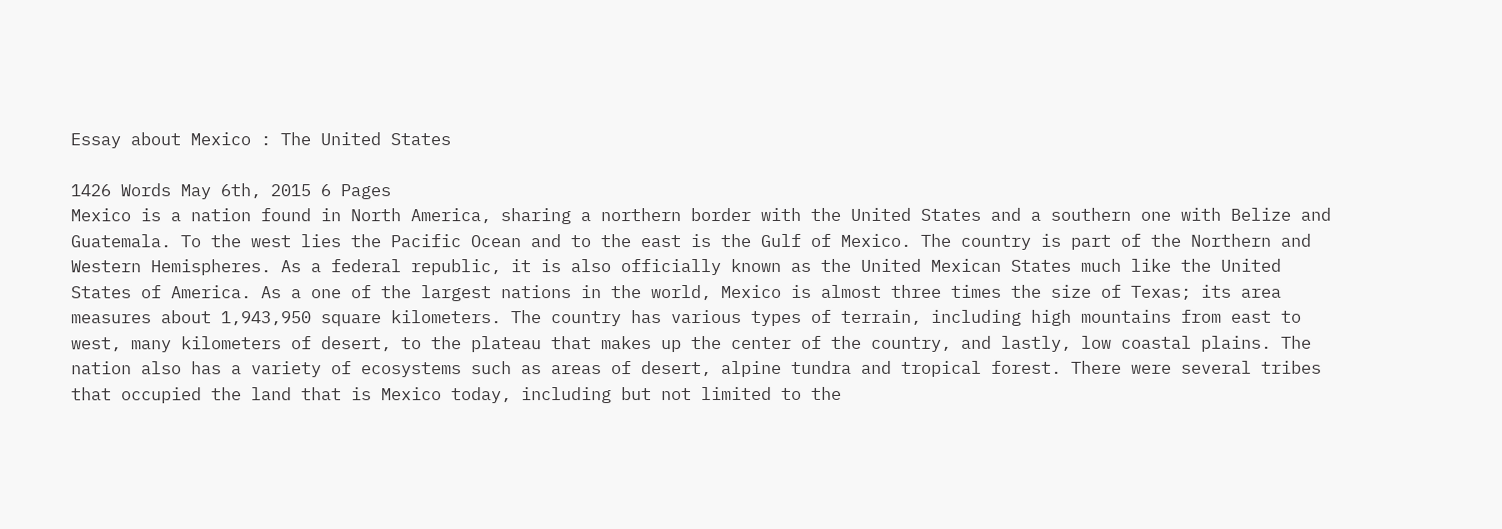Essay about Mexico : The United States

1426 Words May 6th, 2015 6 Pages
Mexico is a nation found in North America, sharing a northern border with the United States and a southern one with Belize and Guatemala. To the west lies the Pacific Ocean and to the east is the Gulf of Mexico. The country is part of the Northern and Western Hemispheres. As a federal republic, it is also officially known as the United Mexican States much like the United States of America. As a one of the largest nations in the world, Mexico is almost three times the size of Texas; its area measures about 1,943,950 square kilometers. The country has various types of terrain, including high mountains from east to west, many kilometers of desert, to the plateau that makes up the center of the country, and lastly, low coastal plains. The nation also has a variety of ecosystems such as areas of desert, alpine tundra and tropical forest. There were several tribes that occupied the land that is Mexico today, including but not limited to the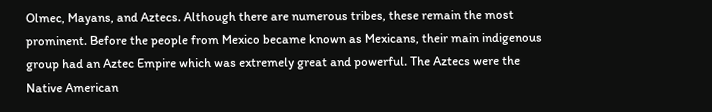Olmec, Mayans, and Aztecs. Although there are numerous tribes, these remain the most prominent. Before the people from Mexico became known as Mexicans, their main indigenous group had an Aztec Empire which was extremely great and powerful. The Aztecs were the Native American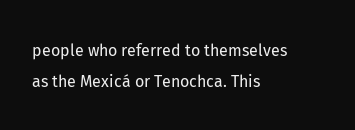people who referred to themselves as the Mexicá or Tenochca. This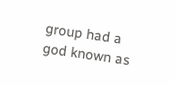group had a god known as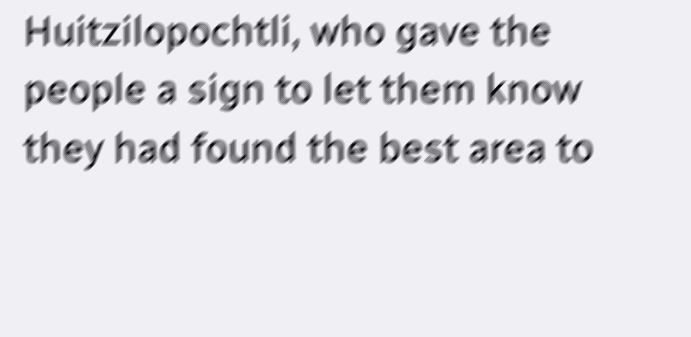Huitzilopochtli, who gave the people a sign to let them know they had found the best area to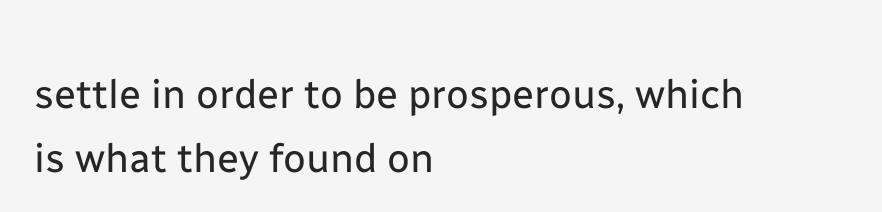settle in order to be prosperous, which is what they found on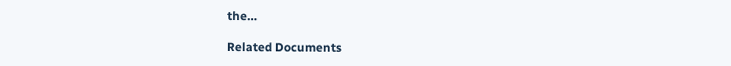the…

Related Documents